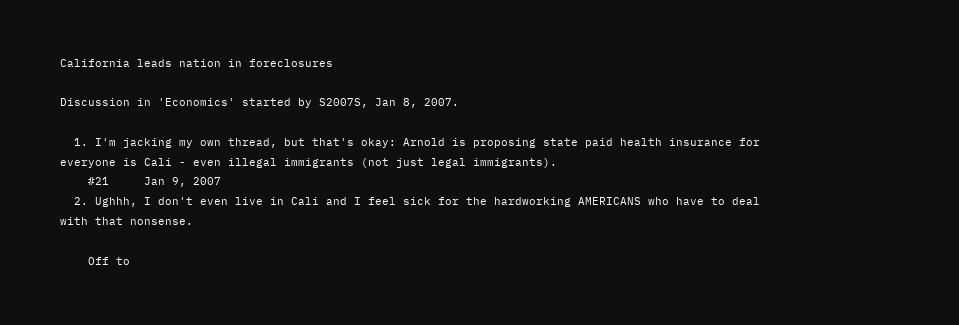California leads nation in foreclosures

Discussion in 'Economics' started by S2007S, Jan 8, 2007.

  1. I'm jacking my own thread, but that's okay: Arnold is proposing state paid health insurance for everyone is Cali - even illegal immigrants (not just legal immigrants).
    #21     Jan 9, 2007
  2. Ughhh, I don't even live in Cali and I feel sick for the hardworking AMERICANS who have to deal with that nonsense.

    Off to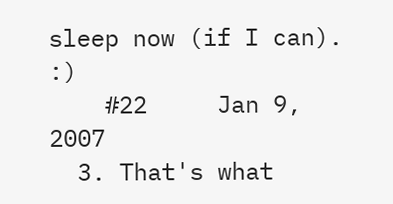sleep now (if I can). :)
    #22     Jan 9, 2007
  3. That's what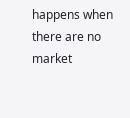happens when there are no market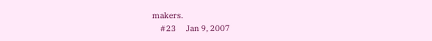makers.
    #23     Jan 9, 2007